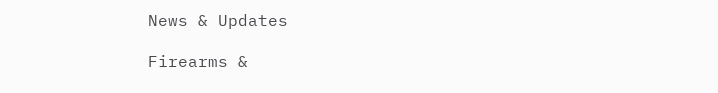News & Updates

Firearms &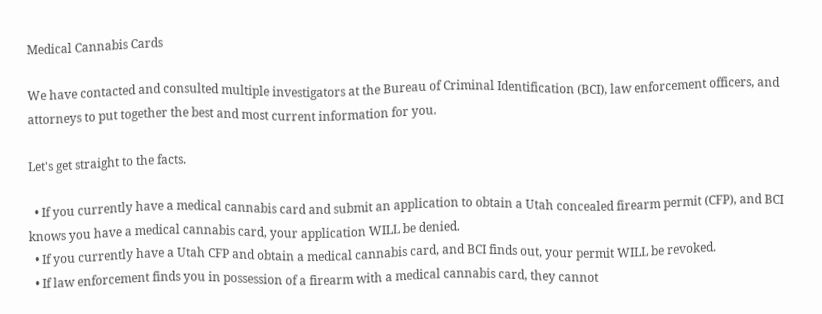Medical Cannabis Cards

We have contacted and consulted multiple investigators at the Bureau of Criminal Identification (BCI), law enforcement officers, and attorneys to put together the best and most current information for you.

Let's get straight to the facts.

  • If you currently have a medical cannabis card and submit an application to obtain a Utah concealed firearm permit (CFP), and BCI knows you have a medical cannabis card, your application WILL be denied.
  • If you currently have a Utah CFP and obtain a medical cannabis card, and BCI finds out, your permit WILL be revoked.
  • If law enforcement finds you in possession of a firearm with a medical cannabis card, they cannot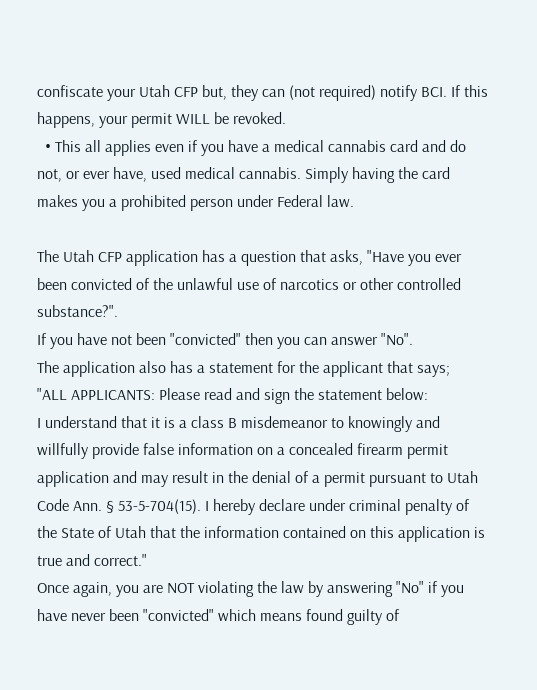confiscate your Utah CFP but, they can (not required) notify BCI. If this happens, your permit WILL be revoked.
  • This all applies even if you have a medical cannabis card and do not, or ever have, used medical cannabis. Simply having the card makes you a prohibited person under Federal law.

The Utah CFP application has a question that asks, "Have you ever been convicted of the unlawful use of narcotics or other controlled substance?".
If you have not been "convicted" then you can answer "No".
The application also has a statement for the applicant that says;
"ALL APPLICANTS: Please read and sign the statement below:
I understand that it is a class B misdemeanor to knowingly and willfully provide false information on a concealed firearm permit application and may result in the denial of a permit pursuant to Utah Code Ann. § 53-5-704(15). I hereby declare under criminal penalty of the State of Utah that the information contained on this application is true and correct."
Once again, you are NOT violating the law by answering "No" if you have never been "convicted" which means found guilty of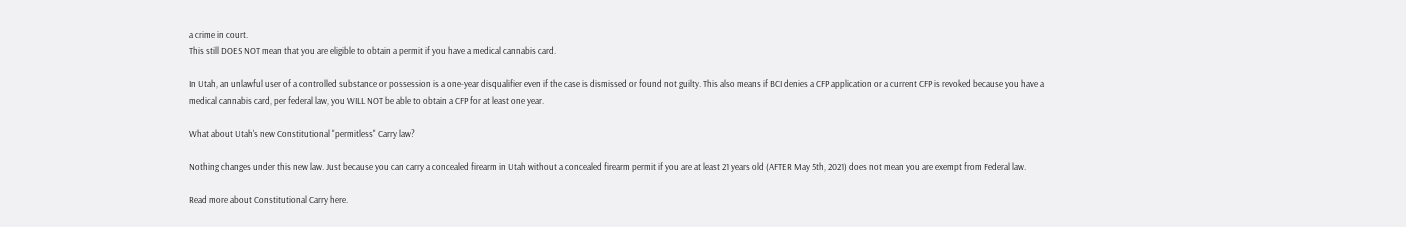a crime in court.
This still DOES NOT mean that you are eligible to obtain a permit if you have a medical cannabis card.

In Utah, an unlawful user of a controlled substance or possession is a one-year disqualifier even if the case is dismissed or found not guilty. This also means if BCI denies a CFP application or a current CFP is revoked because you have a medical cannabis card, per federal law, you WILL NOT be able to obtain a CFP for at least one year.

What about Utah's new Constitutional "permitless" Carry law?

Nothing changes under this new law. Just because you can carry a concealed firearm in Utah without a concealed firearm permit if you are at least 21 years old (AFTER May 5th, 2021) does not mean you are exempt from Federal law.

Read more about Constitutional Carry here.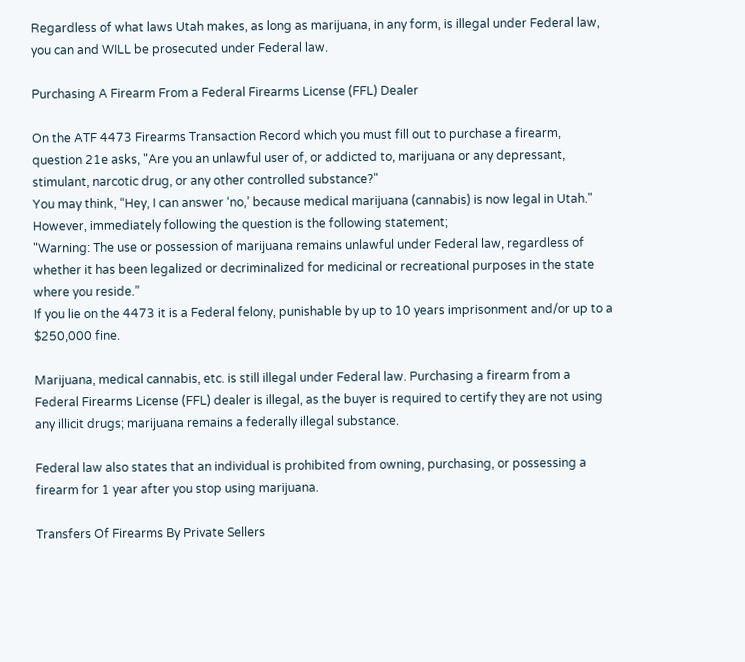Regardless of what laws Utah makes, as long as marijuana, in any form, is illegal under Federal law, you can and WILL be prosecuted under Federal law.

Purchasing A Firearm From a Federal Firearms License (FFL) Dealer

On the ATF 4473 Firearms Transaction Record which you must fill out to purchase a firearm, question 21e asks, "Are you an unlawful user of, or addicted to, marijuana or any depressant, stimulant, narcotic drug, or any other controlled substance?"
You may think, “Hey, I can answer ‘no,’ because medical marijuana (cannabis) is now legal in Utah." However, immediately following the question is the following statement;
"Warning: The use or possession of marijuana remains unlawful under Federal law, regardless of whether it has been legalized or decriminalized for medicinal or recreational purposes in the state where you reside.”
If you lie on the 4473 it is a Federal felony, punishable by up to 10 years imprisonment and/or up to a $250,000 fine.

Marijuana, medical cannabis, etc. is still illegal under Federal law. Purchasing a firearm from a Federal Firearms License (FFL) dealer is illegal, as the buyer is required to certify they are not using any illicit drugs; marijuana remains a federally illegal substance.

Federal law also states that an individual is prohibited from owning, purchasing, or possessing a firearm for 1 year after you stop using marijuana.

Transfers Of Firearms By Private Sellers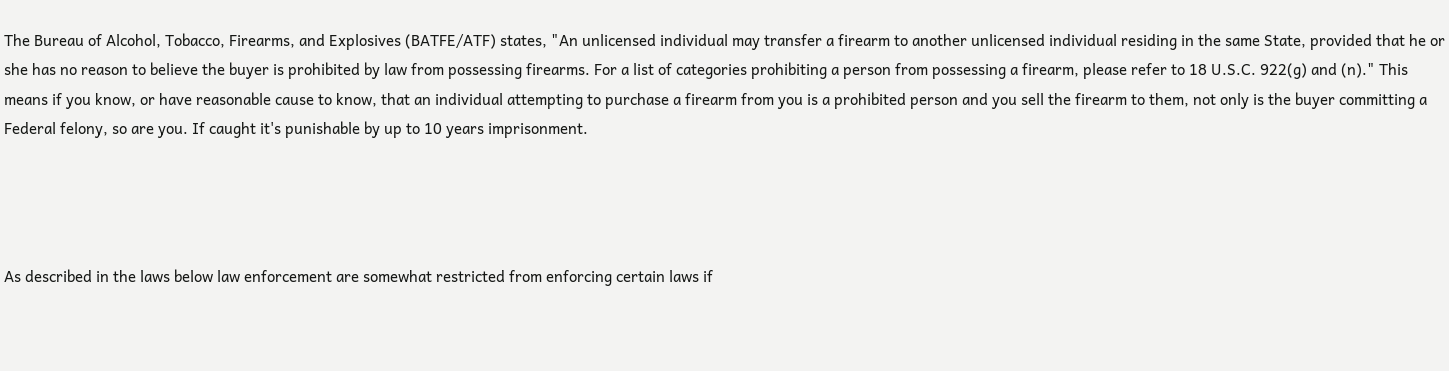The Bureau of Alcohol, Tobacco, Firearms, and Explosives (BATFE/ATF) states, "An unlicensed individual may transfer a firearm to another unlicensed individual residing in the same State, provided that he or she has no reason to believe the buyer is prohibited by law from possessing firearms. For a list of categories prohibiting a person from possessing a firearm, please refer to 18 U.S.C. 922(g) and (n)." This means if you know, or have reasonable cause to know, that an individual attempting to purchase a firearm from you is a prohibited person and you sell the firearm to them, not only is the buyer committing a Federal felony, so are you. If caught it's punishable by up to 10 years imprisonment.




As described in the laws below law enforcement are somewhat restricted from enforcing certain laws if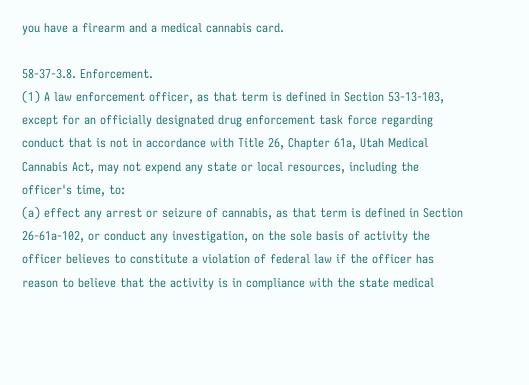you have a firearm and a medical cannabis card.

58-37-3.8. Enforcement.
(1) A law enforcement officer, as that term is defined in Section 53-13-103, except for an officially designated drug enforcement task force regarding conduct that is not in accordance with Title 26, Chapter 61a, Utah Medical Cannabis Act, may not expend any state or local resources, including the officer's time, to:
(a) effect any arrest or seizure of cannabis, as that term is defined in Section 26-61a-102, or conduct any investigation, on the sole basis of activity the officer believes to constitute a violation of federal law if the officer has reason to believe that the activity is in compliance with the state medical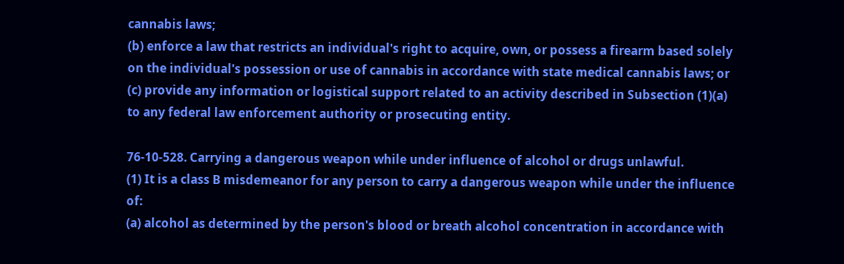cannabis laws;
(b) enforce a law that restricts an individual's right to acquire, own, or possess a firearm based solely on the individual's possession or use of cannabis in accordance with state medical cannabis laws; or
(c) provide any information or logistical support related to an activity described in Subsection (1)(a) to any federal law enforcement authority or prosecuting entity.

76-10-528. Carrying a dangerous weapon while under influence of alcohol or drugs unlawful.
(1) It is a class B misdemeanor for any person to carry a dangerous weapon while under the influence of:
(a) alcohol as determined by the person's blood or breath alcohol concentration in accordance with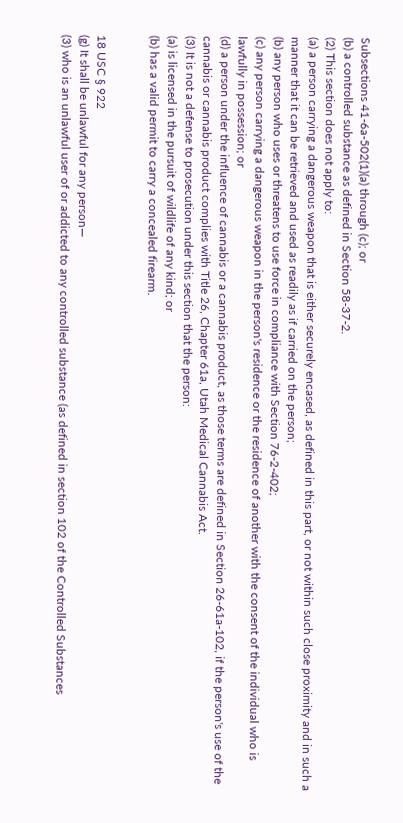Subsections 41-6a-502(1)(a) through (c); or
(b) a controlled substance as defined in Section 58-37-2.
(2) This section does not apply to:
(a) a person carrying a dangerous weapon that is either securely encased, as defined in this part, or not within such close proximity and in such a manner that it can be retrieved and used as readily as if carried on the person;
(b) any person who uses or threatens to use force in compliance with Section 76-2-402;
(c) any person carrying a dangerous weapon in the person's residence or the residence of another with the consent of the individual who is lawfully in possession; or
(d) a person under the influence of cannabis or a cannabis product, as those terms are defined in Section 26-61a-102, if the person's use of the cannabis or cannabis product complies with Title 26, Chapter 61a, Utah Medical Cannabis Act.
(3) It is not a defense to prosecution under this section that the person:
(a) is licensed in the pursuit of wildlife of any kind; or
(b) has a valid permit to carry a concealed firearm.


18 USC § 922
(g) It shall be unlawful for any person—
(3) who is an unlawful user of or addicted to any controlled substance (as defined in section 102 of the Controlled Substances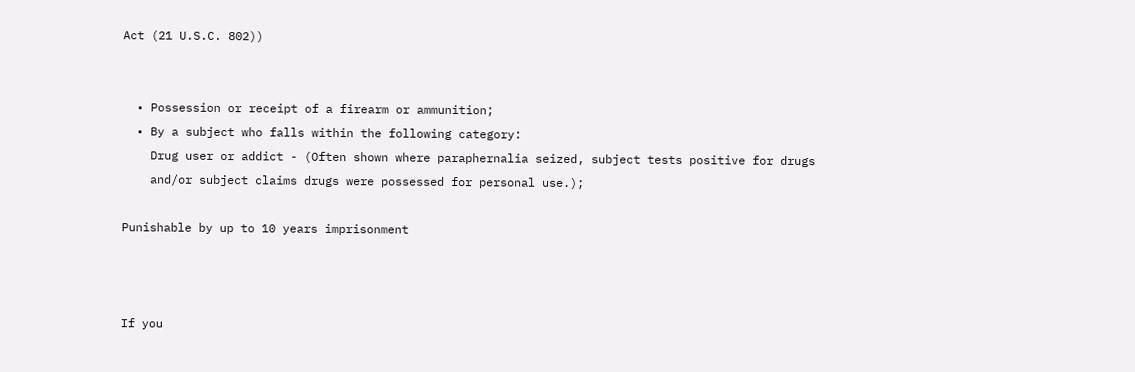Act (21 U.S.C. 802))


  • Possession or receipt of a firearm or ammunition;
  • By a subject who falls within the following category:
    Drug user or addict - (Often shown where paraphernalia seized, subject tests positive for drugs
    and/or subject claims drugs were possessed for personal use.);

Punishable by up to 10 years imprisonment



If you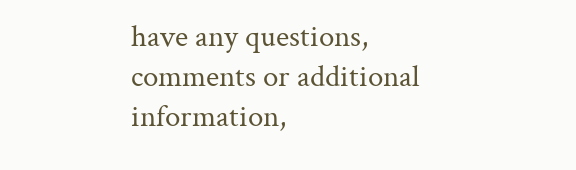have any questions, comments or additional information,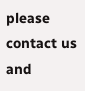please contact us and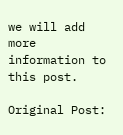we will add more information to this post.

Original Post: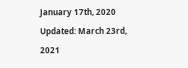January 17th, 2020
Updated: March 23rd, 2021